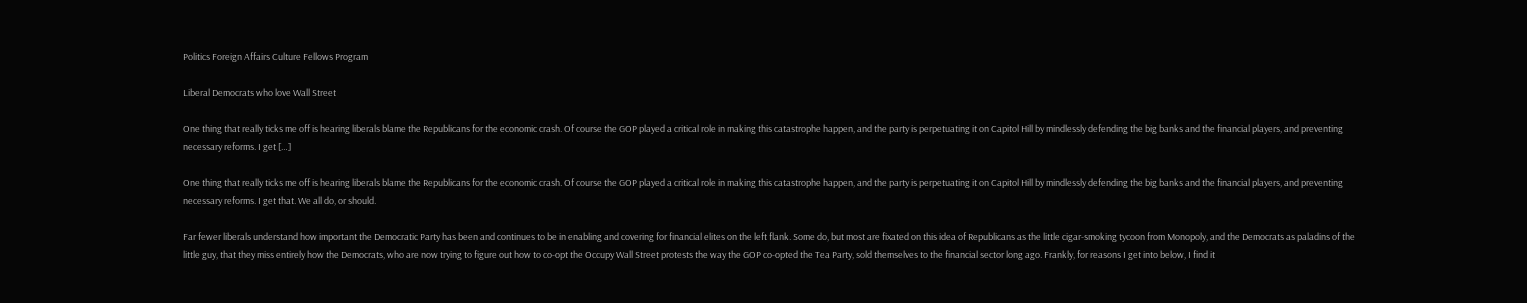Politics Foreign Affairs Culture Fellows Program

Liberal Democrats who love Wall Street

One thing that really ticks me off is hearing liberals blame the Republicans for the economic crash. Of course the GOP played a critical role in making this catastrophe happen, and the party is perpetuating it on Capitol Hill by mindlessly defending the big banks and the financial players, and preventing necessary reforms. I get […]

One thing that really ticks me off is hearing liberals blame the Republicans for the economic crash. Of course the GOP played a critical role in making this catastrophe happen, and the party is perpetuating it on Capitol Hill by mindlessly defending the big banks and the financial players, and preventing necessary reforms. I get that. We all do, or should.

Far fewer liberals understand how important the Democratic Party has been and continues to be in enabling and covering for financial elites on the left flank. Some do, but most are fixated on this idea of Republicans as the little cigar-smoking tycoon from Monopoly, and the Democrats as paladins of the little guy, that they miss entirely how the Democrats, who are now trying to figure out how to co-opt the Occupy Wall Street protests the way the GOP co-opted the Tea Party, sold themselves to the financial sector long ago. Frankly, for reasons I get into below, I find it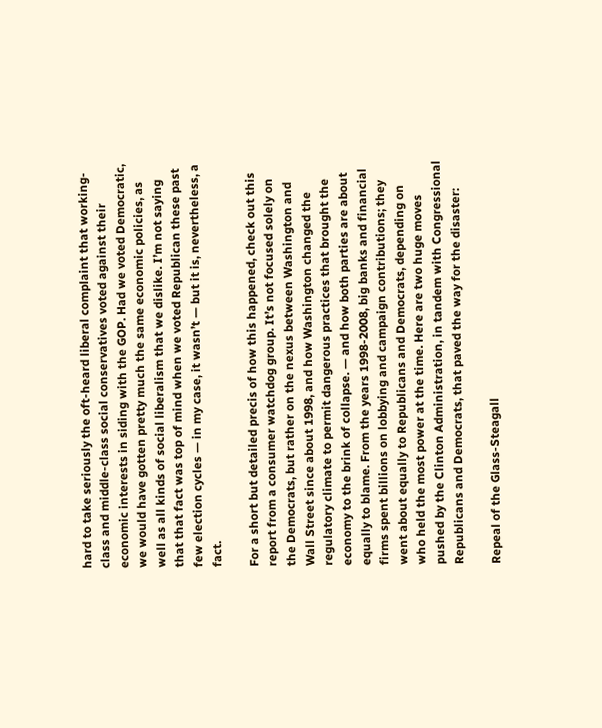hard to take seriously the oft-heard liberal complaint that working-class and middle-class social conservatives voted against their economic interests in siding with the GOP. Had we voted Democratic, we would have gotten pretty much the same economic policies, as well as all kinds of social liberalism that we dislike. I’m not saying that that fact was top of mind when we voted Republican these past few election cycles — in my case, it wasn’t — but it is, nevertheless, a fact.

For a short but detailed precis of how this happened, check out this report from a consumer watchdog group. It’s not focused solely on the Democrats, but rather on the nexus between Washington and Wall Street since about 1998, and how Washington changed the regulatory climate to permit dangerous practices that brought the economy to the brink of collapse. — and how both parties are about equally to blame. From the years 1998-2008, big banks and financial firms spent billions on lobbying and campaign contributions; they went about equally to Republicans and Democrats, depending on who held the most power at the time. Here are two huge moves pushed by the Clinton Administration, in tandem with Congressional Republicans and Democrats, that paved the way for the disaster:

Repeal of the Glass-Steagall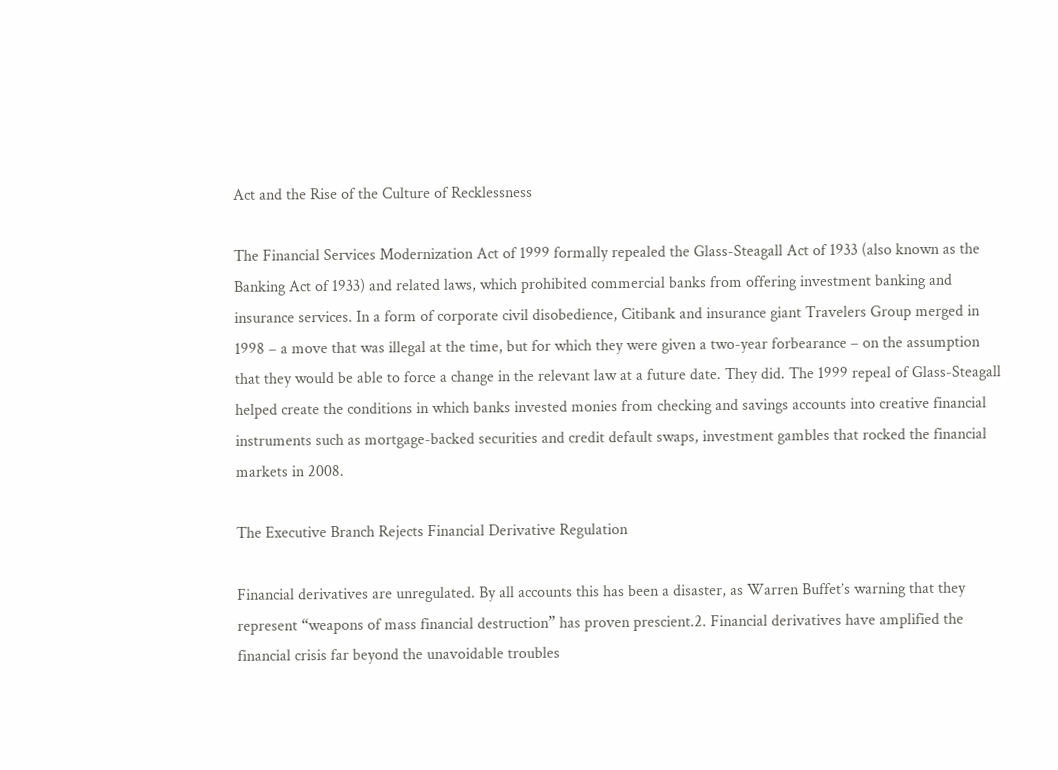Act and the Rise of the Culture of Recklessness

The Financial Services Modernization Act of 1999 formally repealed the Glass-Steagall Act of 1933 (also known as the Banking Act of 1933) and related laws, which prohibited commercial banks from offering investment banking and insurance services. In a form of corporate civil disobedience, Citibank and insurance giant Travelers Group merged in 1998 – a move that was illegal at the time, but for which they were given a two-year forbearance – on the assumption that they would be able to force a change in the relevant law at a future date. They did. The 1999 repeal of Glass-Steagall helped create the conditions in which banks invested monies from checking and savings accounts into creative financial instruments such as mortgage-backed securities and credit default swaps, investment gambles that rocked the financial markets in 2008.

The Executive Branch Rejects Financial Derivative Regulation

Financial derivatives are unregulated. By all accounts this has been a disaster, as Warren Buffet’s warning that they represent “weapons of mass financial destruction” has proven prescient.2. Financial derivatives have amplified the financial crisis far beyond the unavoidable troubles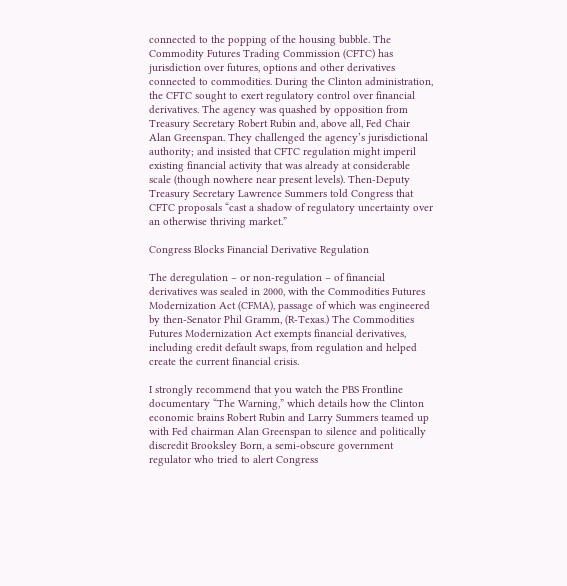connected to the popping of the housing bubble. The Commodity Futures Trading Commission (CFTC) has jurisdiction over futures, options and other derivatives connected to commodities. During the Clinton administration, the CFTC sought to exert regulatory control over financial derivatives. The agency was quashed by opposition from Treasury Secretary Robert Rubin and, above all, Fed Chair Alan Greenspan. They challenged the agency’s jurisdictional authority; and insisted that CFTC regulation might imperil existing financial activity that was already at considerable scale (though nowhere near present levels). Then-Deputy Treasury Secretary Lawrence Summers told Congress that CFTC proposals “cast a shadow of regulatory uncertainty over an otherwise thriving market.”

Congress Blocks Financial Derivative Regulation

The deregulation – or non-regulation – of financial derivatives was sealed in 2000, with the Commodities Futures Modernization Act (CFMA), passage of which was engineered by then-Senator Phil Gramm, (R-Texas.) The Commodities Futures Modernization Act exempts financial derivatives, including credit default swaps, from regulation and helped create the current financial crisis.

I strongly recommend that you watch the PBS Frontline documentary “The Warning,” which details how the Clinton economic brains Robert Rubin and Larry Summers teamed up with Fed chairman Alan Greenspan to silence and politically discredit Brooksley Born, a semi-obscure government regulator who tried to alert Congress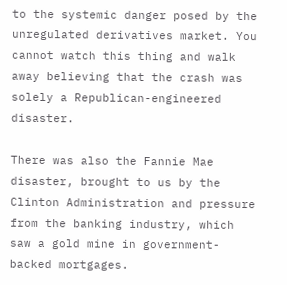to the systemic danger posed by the unregulated derivatives market. You cannot watch this thing and walk away believing that the crash was solely a Republican-engineered disaster.

There was also the Fannie Mae disaster, brought to us by the Clinton Administration and pressure from the banking industry, which saw a gold mine in government-backed mortgages.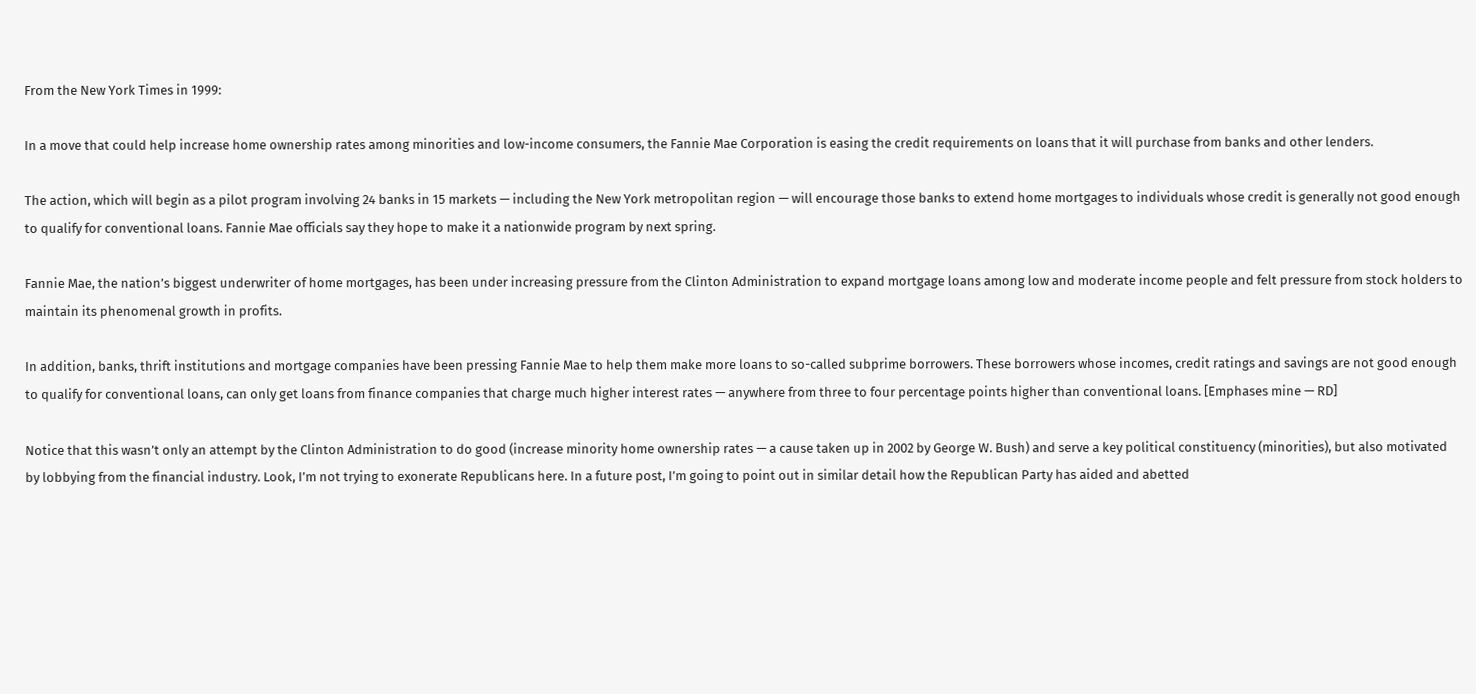From the New York Times in 1999:

In a move that could help increase home ownership rates among minorities and low-income consumers, the Fannie Mae Corporation is easing the credit requirements on loans that it will purchase from banks and other lenders.

The action, which will begin as a pilot program involving 24 banks in 15 markets — including the New York metropolitan region — will encourage those banks to extend home mortgages to individuals whose credit is generally not good enough to qualify for conventional loans. Fannie Mae officials say they hope to make it a nationwide program by next spring.

Fannie Mae, the nation’s biggest underwriter of home mortgages, has been under increasing pressure from the Clinton Administration to expand mortgage loans among low and moderate income people and felt pressure from stock holders to maintain its phenomenal growth in profits.

In addition, banks, thrift institutions and mortgage companies have been pressing Fannie Mae to help them make more loans to so-called subprime borrowers. These borrowers whose incomes, credit ratings and savings are not good enough to qualify for conventional loans, can only get loans from finance companies that charge much higher interest rates — anywhere from three to four percentage points higher than conventional loans. [Emphases mine — RD]

Notice that this wasn’t only an attempt by the Clinton Administration to do good (increase minority home ownership rates — a cause taken up in 2002 by George W. Bush) and serve a key political constituency (minorities), but also motivated by lobbying from the financial industry. Look, I’m not trying to exonerate Republicans here. In a future post, I’m going to point out in similar detail how the Republican Party has aided and abetted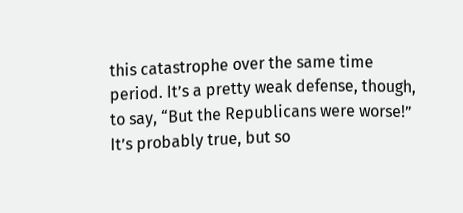this catastrophe over the same time period. It’s a pretty weak defense, though, to say, “But the Republicans were worse!” It’s probably true, but so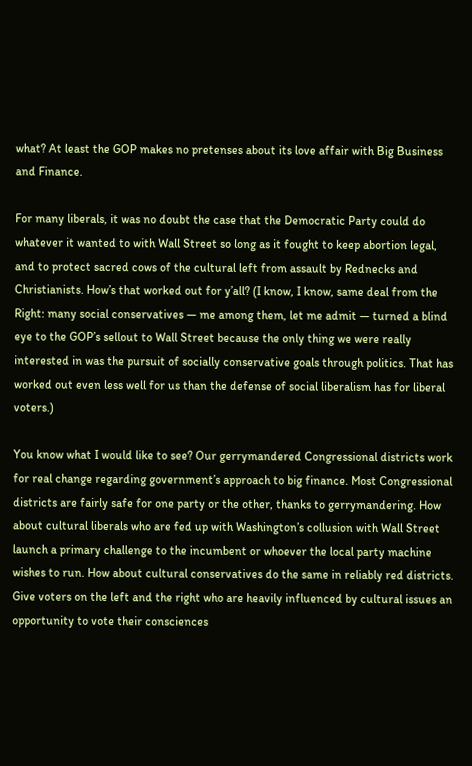what? At least the GOP makes no pretenses about its love affair with Big Business and Finance.

For many liberals, it was no doubt the case that the Democratic Party could do whatever it wanted to with Wall Street so long as it fought to keep abortion legal, and to protect sacred cows of the cultural left from assault by Rednecks and Christianists. How’s that worked out for y’all? (I know, I know, same deal from the Right: many social conservatives — me among them, let me admit — turned a blind eye to the GOP’s sellout to Wall Street because the only thing we were really interested in was the pursuit of socially conservative goals through politics. That has worked out even less well for us than the defense of social liberalism has for liberal voters.)

You know what I would like to see? Our gerrymandered Congressional districts work for real change regarding government’s approach to big finance. Most Congressional districts are fairly safe for one party or the other, thanks to gerrymandering. How about cultural liberals who are fed up with Washington’s collusion with Wall Street launch a primary challenge to the incumbent or whoever the local party machine wishes to run. How about cultural conservatives do the same in reliably red districts. Give voters on the left and the right who are heavily influenced by cultural issues an opportunity to vote their consciences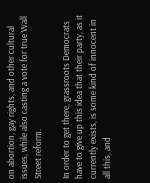on abortion, gay rights, and other cultural issues, while also casting a vote for true Wall Street reform.

In order to get there, grassroots Democrats have to give up this idea that their party, as it currently exists, is some kind of innocent in all this, and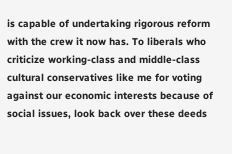is capable of undertaking rigorous reform with the crew it now has. To liberals who criticize working-class and middle-class cultural conservatives like me for voting against our economic interests because of social issues, look back over these deeds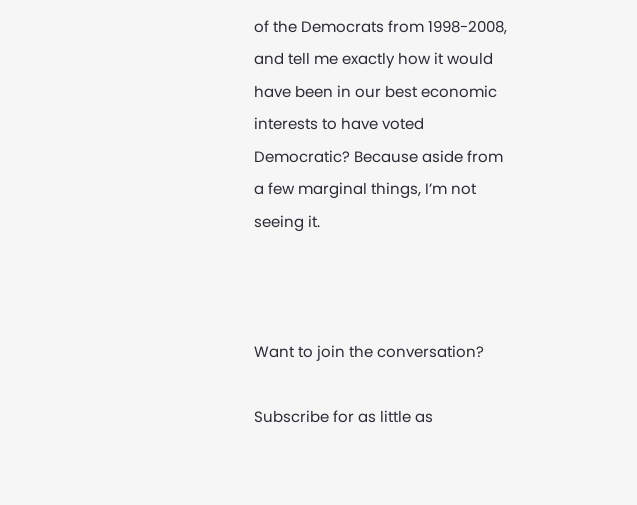of the Democrats from 1998-2008, and tell me exactly how it would have been in our best economic interests to have voted Democratic? Because aside from a few marginal things, I’m not seeing it.



Want to join the conversation?

Subscribe for as little as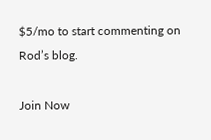$5/mo to start commenting on Rod’s blog.

Join Now